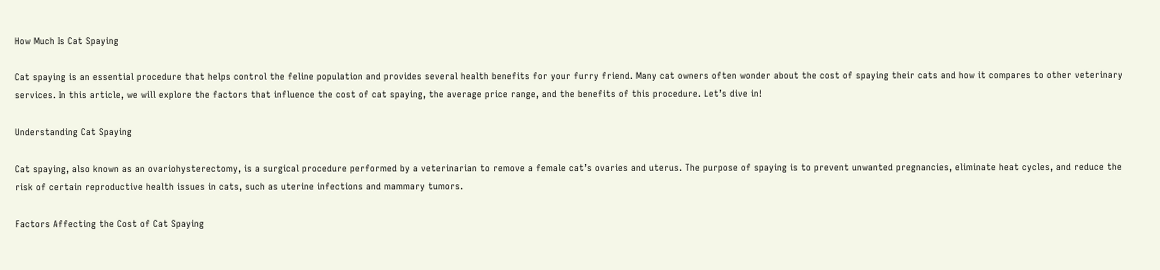How Much Is Cat Spaying

Cat spaying is an essential procedure that helps control the feline population and provides several health benefits for your furry friend. Many cat owners often wonder about the cost of spaying their cats and how it compares to other veterinary services. In this article, we will explore the factors that influence the cost of cat spaying, the average price range, and the benefits of this procedure. Let’s dive in!

Understanding Cat Spaying

Cat spaying, also known as an ovariohysterectomy, is a surgical procedure performed by a veterinarian to remove a female cat’s ovaries and uterus. The purpose of spaying is to prevent unwanted pregnancies, eliminate heat cycles, and reduce the risk of certain reproductive health issues in cats, such as uterine infections and mammary tumors.

Factors Affecting the Cost of Cat Spaying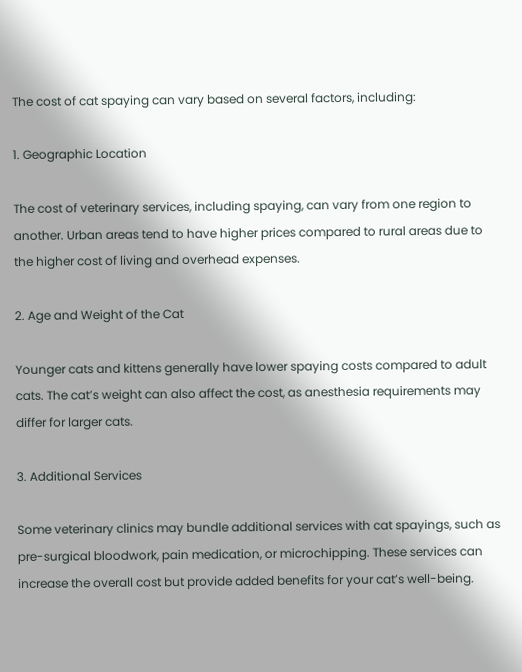The cost of cat spaying can vary based on several factors, including:

1. Geographic Location

The cost of veterinary services, including spaying, can vary from one region to another. Urban areas tend to have higher prices compared to rural areas due to the higher cost of living and overhead expenses.

2. Age and Weight of the Cat

Younger cats and kittens generally have lower spaying costs compared to adult cats. The cat’s weight can also affect the cost, as anesthesia requirements may differ for larger cats.

3. Additional Services

Some veterinary clinics may bundle additional services with cat spayings, such as pre-surgical bloodwork, pain medication, or microchipping. These services can increase the overall cost but provide added benefits for your cat’s well-being.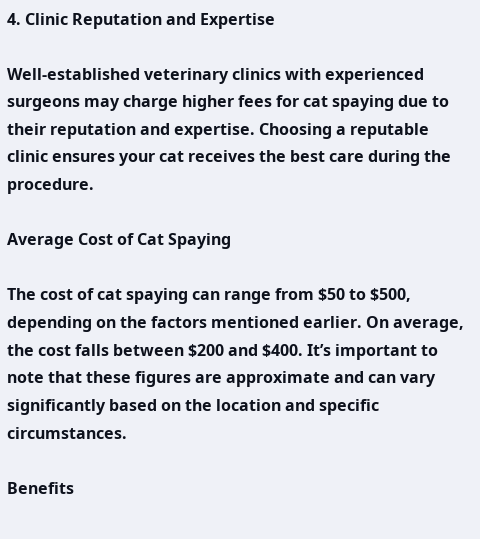4. Clinic Reputation and Expertise

Well-established veterinary clinics with experienced surgeons may charge higher fees for cat spaying due to their reputation and expertise. Choosing a reputable clinic ensures your cat receives the best care during the procedure.

Average Cost of Cat Spaying

The cost of cat spaying can range from $50 to $500, depending on the factors mentioned earlier. On average, the cost falls between $200 and $400. It’s important to note that these figures are approximate and can vary significantly based on the location and specific circumstances.

Benefits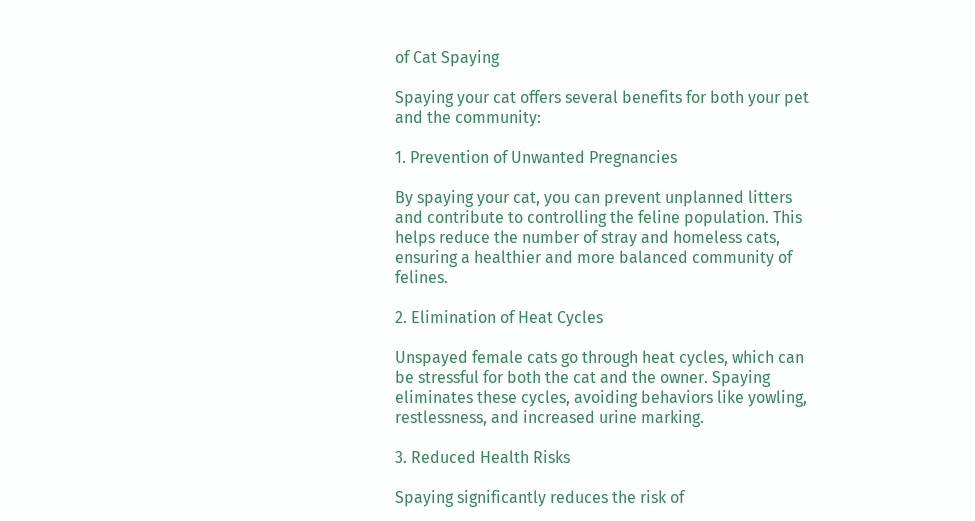of Cat Spaying

Spaying your cat offers several benefits for both your pet and the community:

1. Prevention of Unwanted Pregnancies

By spaying your cat, you can prevent unplanned litters and contribute to controlling the feline population. This helps reduce the number of stray and homeless cats, ensuring a healthier and more balanced community of felines.

2. Elimination of Heat Cycles

Unspayed female cats go through heat cycles, which can be stressful for both the cat and the owner. Spaying eliminates these cycles, avoiding behaviors like yowling, restlessness, and increased urine marking.

3. Reduced Health Risks

Spaying significantly reduces the risk of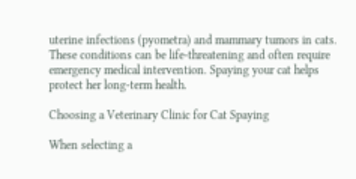uterine infections (pyometra) and mammary tumors in cats. These conditions can be life-threatening and often require emergency medical intervention. Spaying your cat helps protect her long-term health.

Choosing a Veterinary Clinic for Cat Spaying

When selecting a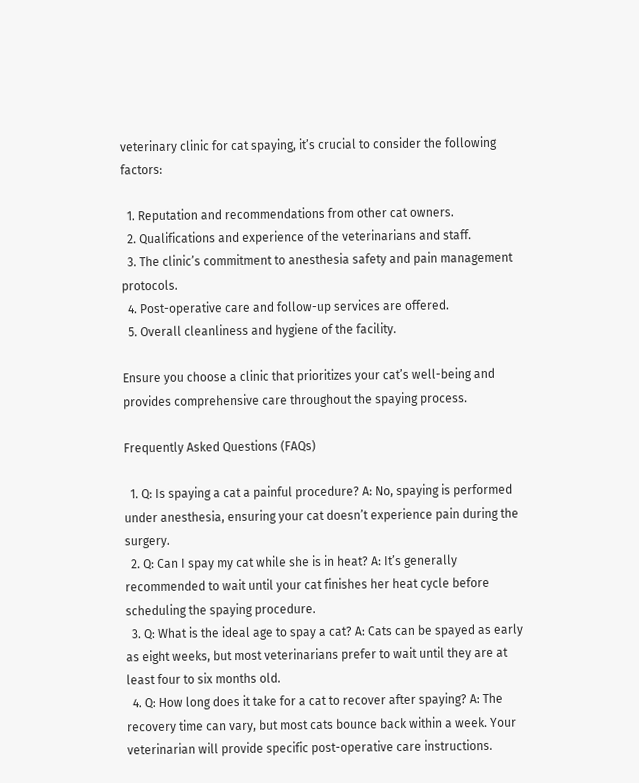veterinary clinic for cat spaying, it’s crucial to consider the following factors:

  1. Reputation and recommendations from other cat owners.
  2. Qualifications and experience of the veterinarians and staff.
  3. The clinic’s commitment to anesthesia safety and pain management protocols.
  4. Post-operative care and follow-up services are offered.
  5. Overall cleanliness and hygiene of the facility.

Ensure you choose a clinic that prioritizes your cat’s well-being and provides comprehensive care throughout the spaying process.

Frequently Asked Questions (FAQs)

  1. Q: Is spaying a cat a painful procedure? A: No, spaying is performed under anesthesia, ensuring your cat doesn’t experience pain during the surgery.
  2. Q: Can I spay my cat while she is in heat? A: It’s generally recommended to wait until your cat finishes her heat cycle before scheduling the spaying procedure.
  3. Q: What is the ideal age to spay a cat? A: Cats can be spayed as early as eight weeks, but most veterinarians prefer to wait until they are at least four to six months old.
  4. Q: How long does it take for a cat to recover after spaying? A: The recovery time can vary, but most cats bounce back within a week. Your veterinarian will provide specific post-operative care instructions.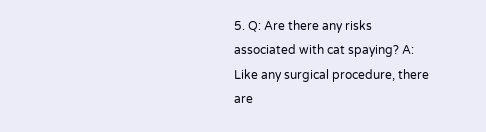5. Q: Are there any risks associated with cat spaying? A: Like any surgical procedure, there are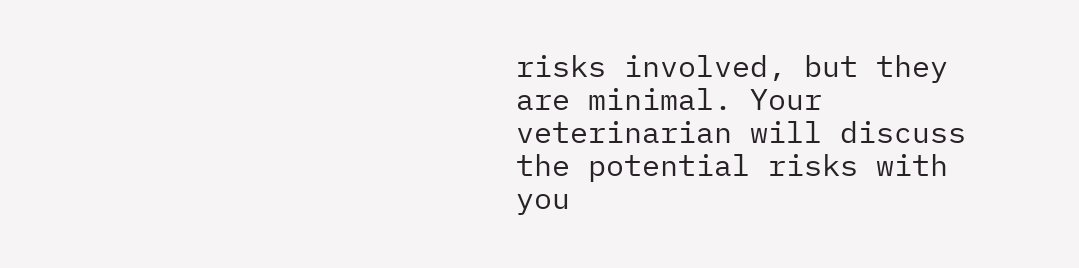risks involved, but they are minimal. Your veterinarian will discuss the potential risks with you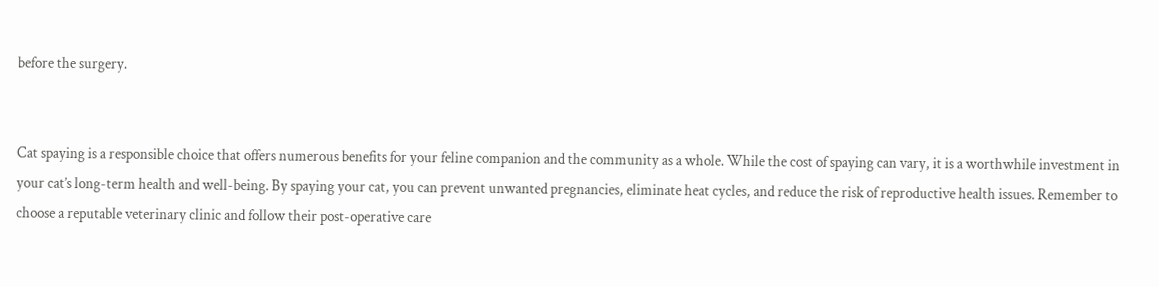before the surgery.


Cat spaying is a responsible choice that offers numerous benefits for your feline companion and the community as a whole. While the cost of spaying can vary, it is a worthwhile investment in your cat’s long-term health and well-being. By spaying your cat, you can prevent unwanted pregnancies, eliminate heat cycles, and reduce the risk of reproductive health issues. Remember to choose a reputable veterinary clinic and follow their post-operative care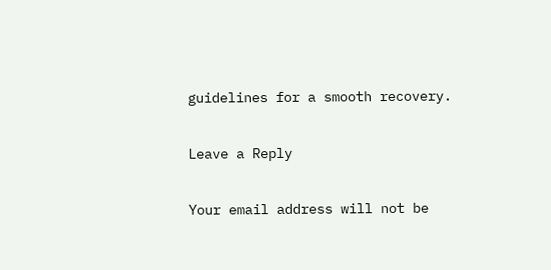guidelines for a smooth recovery.

Leave a Reply

Your email address will not be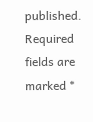published. Required fields are marked *